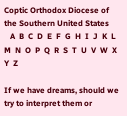Coptic Orthodox Diocese of the Southern United States
   A  B  C  D  E  F  G  H  I  J  K  L  M  N  O  P  Q  R  S  T  U  V  W  X  Y  Z

If we have dreams, should we try to interpret them or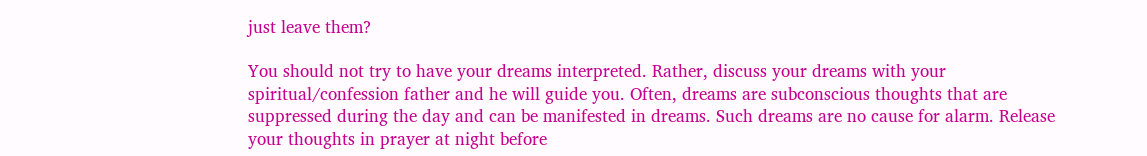just leave them?

You should not try to have your dreams interpreted. Rather, discuss your dreams with your spiritual/confession father and he will guide you. Often, dreams are subconscious thoughts that are suppressed during the day and can be manifested in dreams. Such dreams are no cause for alarm. Release your thoughts in prayer at night before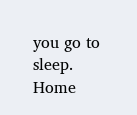you go to sleep.
Home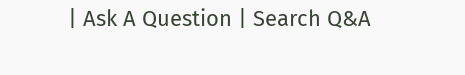| Ask A Question | Search Q&A